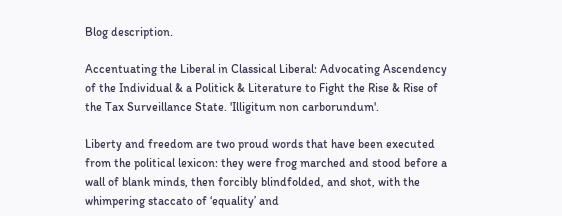Blog description.

Accentuating the Liberal in Classical Liberal: Advocating Ascendency of the Individual & a Politick & Literature to Fight the Rise & Rise of the Tax Surveillance State. 'Illigitum non carborundum'.

Liberty and freedom are two proud words that have been executed from the political lexicon: they were frog marched and stood before a wall of blank minds, then forcibly blindfolded, and shot, with the whimpering staccato of ‘equality’ and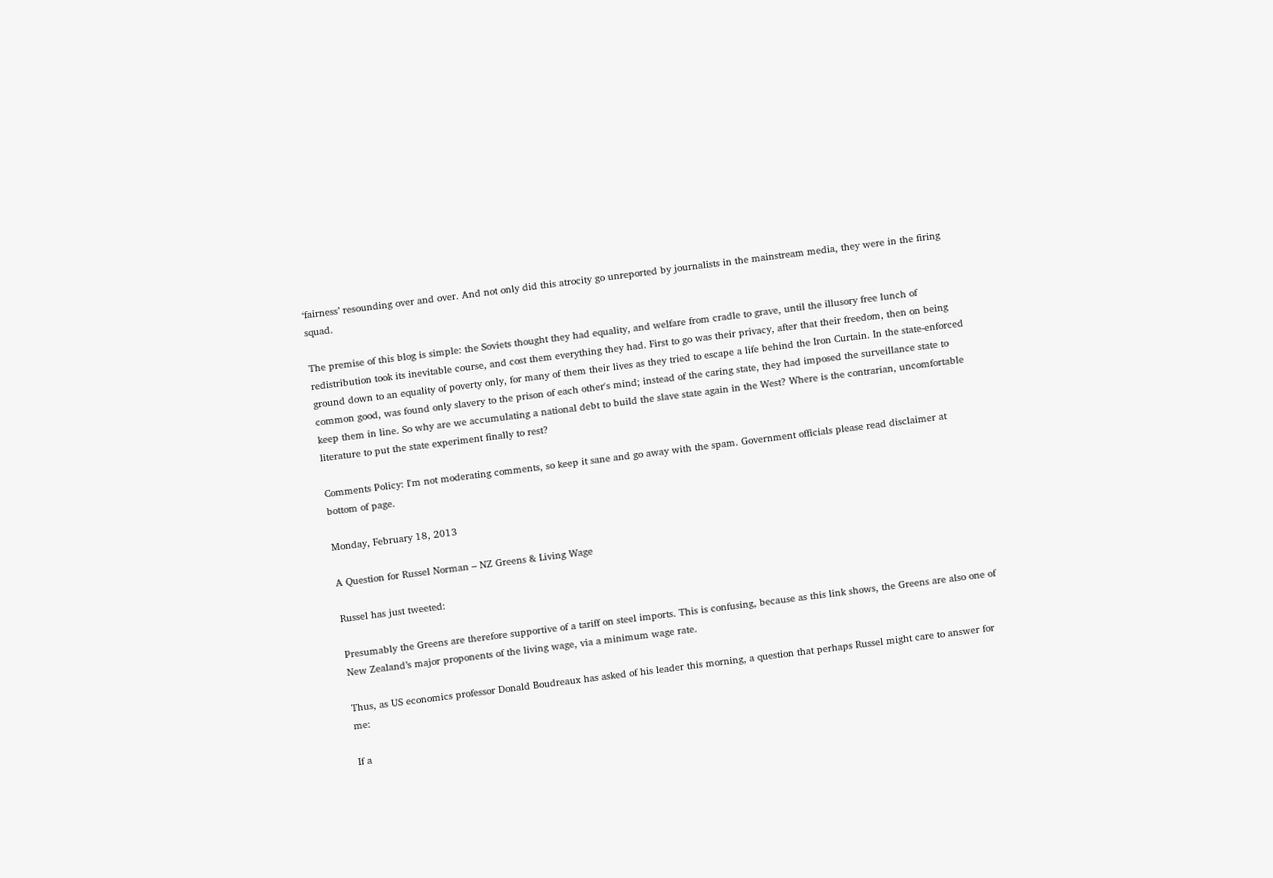‘fairness’ resounding over and over. And not only did this atrocity go unreported by journalists in the mainstream media, they were in the firing squad.

The premise of this blog is simple: the Soviets thought they had equality, and welfare from cradle to grave, until the illusory free lunch of redistribution took its inevitable course, and cost them everything they had. First to go was their privacy, after that their freedom, then on being ground down to an equality of poverty only, for many of them their lives as they tried to escape a life behind the Iron Curtain. In the state-enforced common good, was found only slavery to the prison of each other's mind; instead of the caring state, they had imposed the surveillance state to keep them in line. So why are we accumulating a national debt to build the slave state again in the West? Where is the contrarian, uncomfortable literature to put the state experiment finally to rest?

Comments Policy: I'm not moderating comments, so keep it sane and go away with the spam. Government officials please read disclaimer at bottom of page.

Monday, February 18, 2013

A Question for Russel Norman – NZ Greens & Living Wage

Russel has just tweeted:

Presumably the Greens are therefore supportive of a tariff on steel imports. This is confusing, because as this link shows, the Greens are also one of New Zealand’s major proponents of the living wage, via a minimum wage rate.

Thus, as US economics professor Donald Boudreaux has asked of his leader this morning, a question that perhaps Russel might care to answer for me:

If a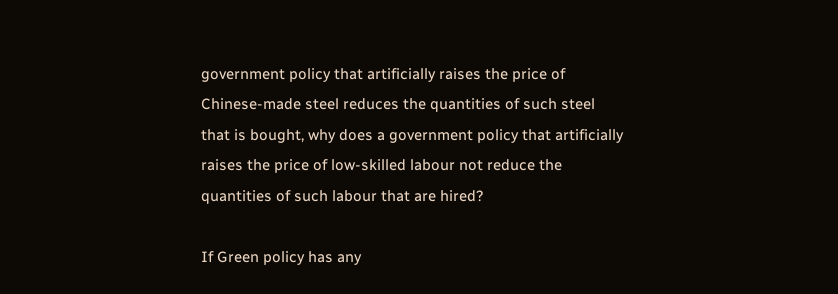government policy that artificially raises the price of Chinese-made steel reduces the quantities of such steel that is bought, why does a government policy that artificially raises the price of low-skilled labour not reduce the quantities of such labour that are hired?

If Green policy has any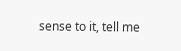sense to it, tell me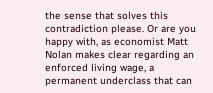the sense that solves this contradiction please. Or are you happy with, as economist Matt Nolan makes clear regarding an enforced living wage, a permanent underclass that can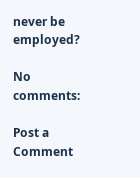never be employed?

No comments:

Post a Comment